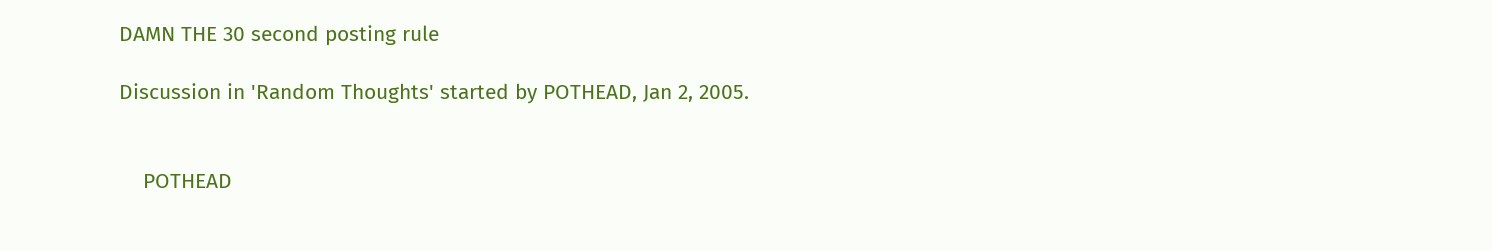DAMN THE 30 second posting rule

Discussion in 'Random Thoughts' started by POTHEAD, Jan 2, 2005.


    POTHEAD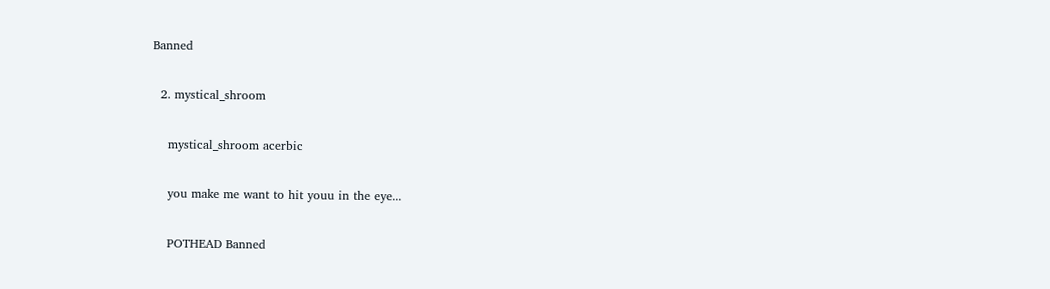Banned

  2. mystical_shroom

    mystical_shroom acerbic

    you make me want to hit youu in the eye...

    POTHEAD Banned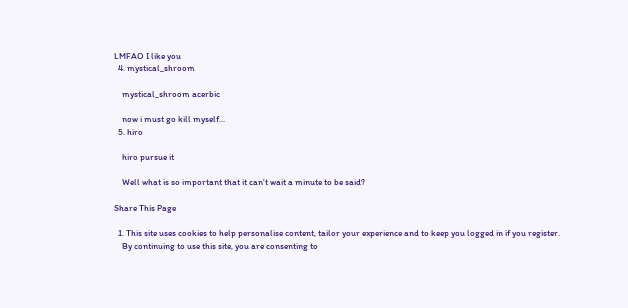LMFAO I like you
  4. mystical_shroom

    mystical_shroom acerbic

    now i must go kill myself...
  5. hiro

    hiro pursue it

    Well what is so important that it can't wait a minute to be said?

Share This Page

  1. This site uses cookies to help personalise content, tailor your experience and to keep you logged in if you register.
    By continuing to use this site, you are consenting to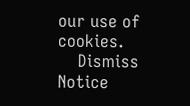our use of cookies.
    Dismiss Notice